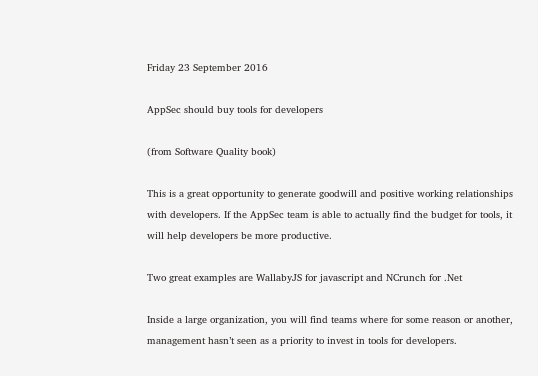Friday 23 September 2016

AppSec should buy tools for developers

(from Software Quality book)

This is a great opportunity to generate goodwill and positive working relationships with developers. If the AppSec team is able to actually find the budget for tools, it will help developers be more productive.

Two great examples are WallabyJS for javascript and NCrunch for .Net

Inside a large organization, you will find teams where for some reason or another, management hasn’t seen as a priority to invest in tools for developers.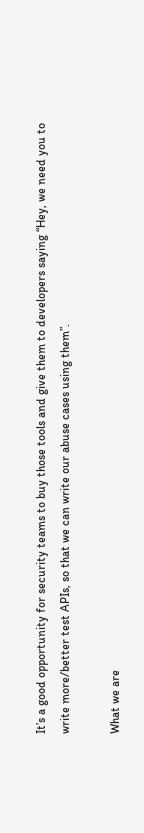It’s a good opportunity for security teams to buy those tools and give them to developers saying “Hey, we need you to write more/better test APIs, so that we can write our abuse cases using them”.

What we are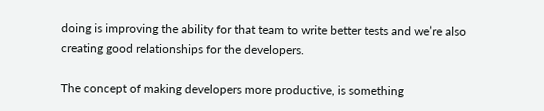doing is improving the ability for that team to write better tests and we’re also creating good relationships for the developers.

The concept of making developers more productive, is something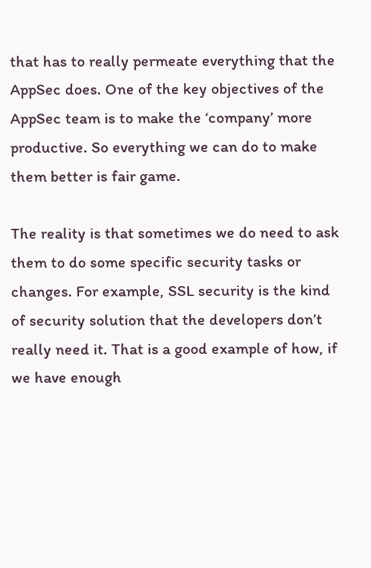that has to really permeate everything that the AppSec does. One of the key objectives of the AppSec team is to make the ‘company’ more productive. So everything we can do to make them better is fair game.

The reality is that sometimes we do need to ask them to do some specific security tasks or changes. For example, SSL security is the kind of security solution that the developers don’t really need it. That is a good example of how, if we have enough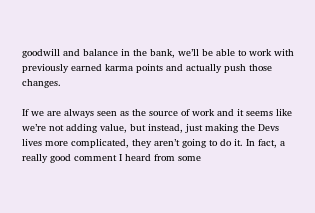goodwill and balance in the bank, we’ll be able to work with previously earned karma points and actually push those changes.

If we are always seen as the source of work and it seems like we’re not adding value, but instead, just making the Devs lives more complicated, they aren’t going to do it. In fact, a really good comment I heard from some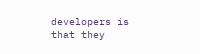developers is that they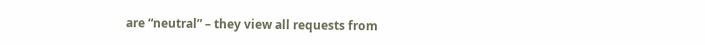are “neutral” – they view all requests from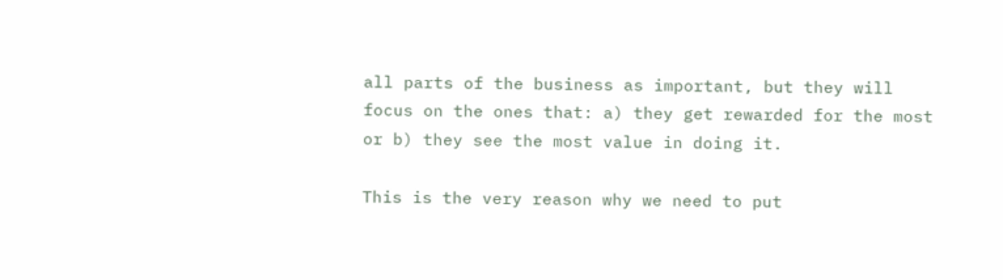all parts of the business as important, but they will focus on the ones that: a) they get rewarded for the most or b) they see the most value in doing it.

This is the very reason why we need to put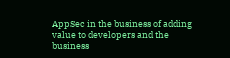AppSec in the business of adding value to developers and the business